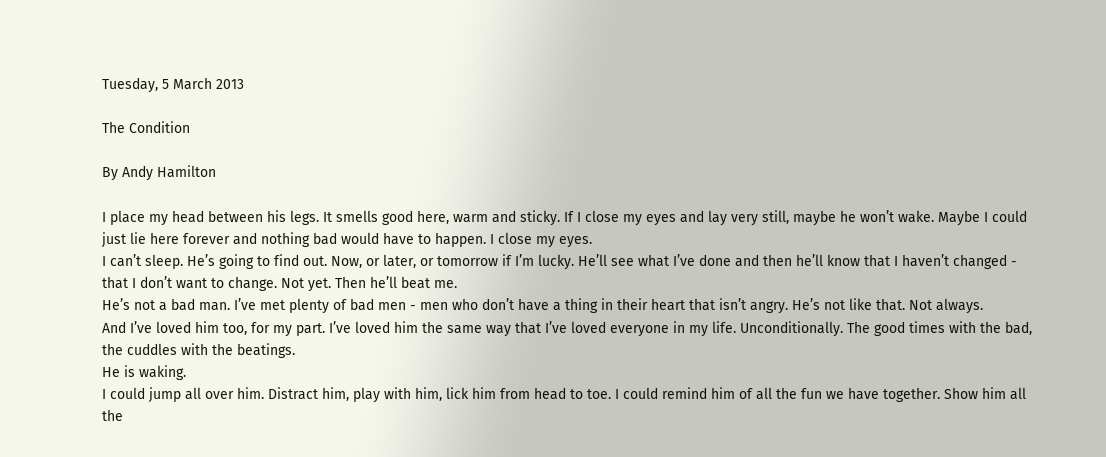Tuesday, 5 March 2013

The Condition

By Andy Hamilton

I place my head between his legs. It smells good here, warm and sticky. If I close my eyes and lay very still, maybe he won’t wake. Maybe I could just lie here forever and nothing bad would have to happen. I close my eyes.
I can’t sleep. He’s going to find out. Now, or later, or tomorrow if I’m lucky. He’ll see what I’ve done and then he’ll know that I haven’t changed - that I don’t want to change. Not yet. Then he’ll beat me.
He’s not a bad man. I’ve met plenty of bad men - men who don’t have a thing in their heart that isn’t angry. He’s not like that. Not always.
And I’ve loved him too, for my part. I’ve loved him the same way that I’ve loved everyone in my life. Unconditionally. The good times with the bad, the cuddles with the beatings.
He is waking.
I could jump all over him. Distract him, play with him, lick him from head to toe. I could remind him of all the fun we have together. Show him all the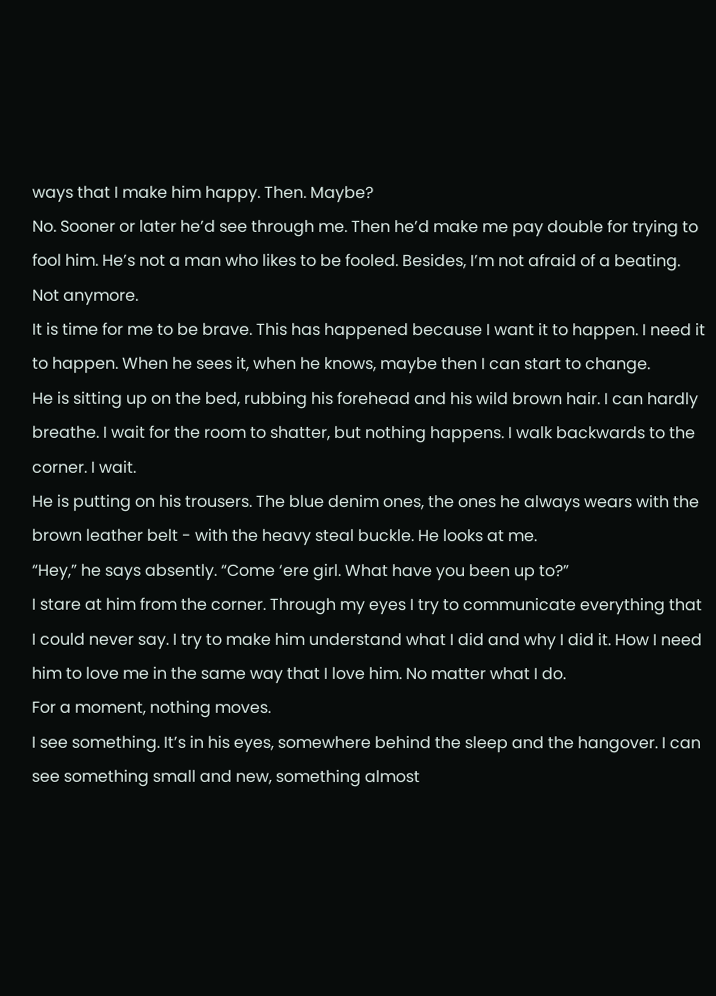ways that I make him happy. Then. Maybe?
No. Sooner or later he’d see through me. Then he’d make me pay double for trying to fool him. He’s not a man who likes to be fooled. Besides, I’m not afraid of a beating. Not anymore.
It is time for me to be brave. This has happened because I want it to happen. I need it to happen. When he sees it, when he knows, maybe then I can start to change.
He is sitting up on the bed, rubbing his forehead and his wild brown hair. I can hardly breathe. I wait for the room to shatter, but nothing happens. I walk backwards to the corner. I wait.
He is putting on his trousers. The blue denim ones, the ones he always wears with the brown leather belt - with the heavy steal buckle. He looks at me.
“Hey,” he says absently. “Come ‘ere girl. What have you been up to?”
I stare at him from the corner. Through my eyes I try to communicate everything that I could never say. I try to make him understand what I did and why I did it. How I need him to love me in the same way that I love him. No matter what I do.
For a moment, nothing moves.
I see something. It’s in his eyes, somewhere behind the sleep and the hangover. I can see something small and new, something almost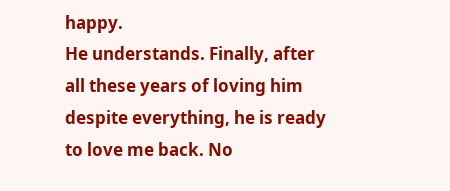happy.
He understands. Finally, after all these years of loving him despite everything, he is ready to love me back. No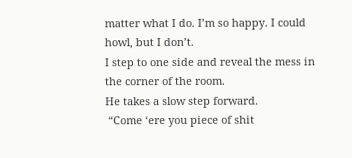matter what I do. I’m so happy. I could howl, but I don’t.
I step to one side and reveal the mess in the corner of the room.
He takes a slow step forward.
 “Come ‘ere you piece of shit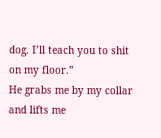dog. I’ll teach you to shit on my floor.”
He grabs me by my collar and lifts me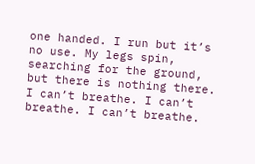one handed. I run but it’s no use. My legs spin, searching for the ground, but there is nothing there. I can’t breathe. I can’t breathe. I can’t breathe.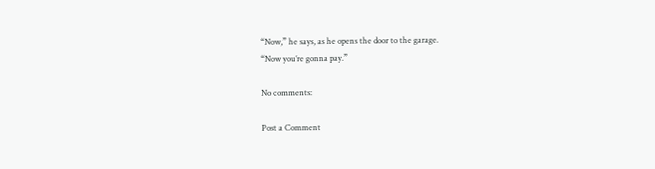“Now,” he says, as he opens the door to the garage.
“Now you’re gonna pay.”

No comments:

Post a Comment